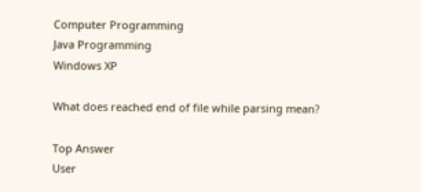Computer Programming
Java Programming
Windows XP

What does reached end of file while parsing mean?

Top Answer
User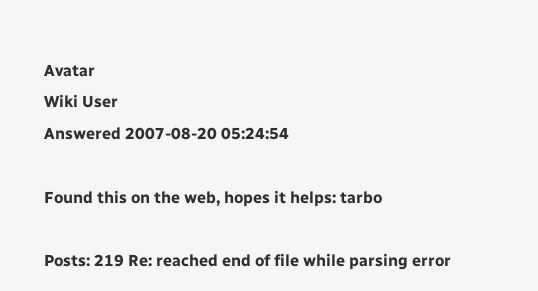Avatar
Wiki User
Answered 2007-08-20 05:24:54

Found this on the web, hopes it helps: tarbo

Posts: 219 Re: reached end of file while parsing error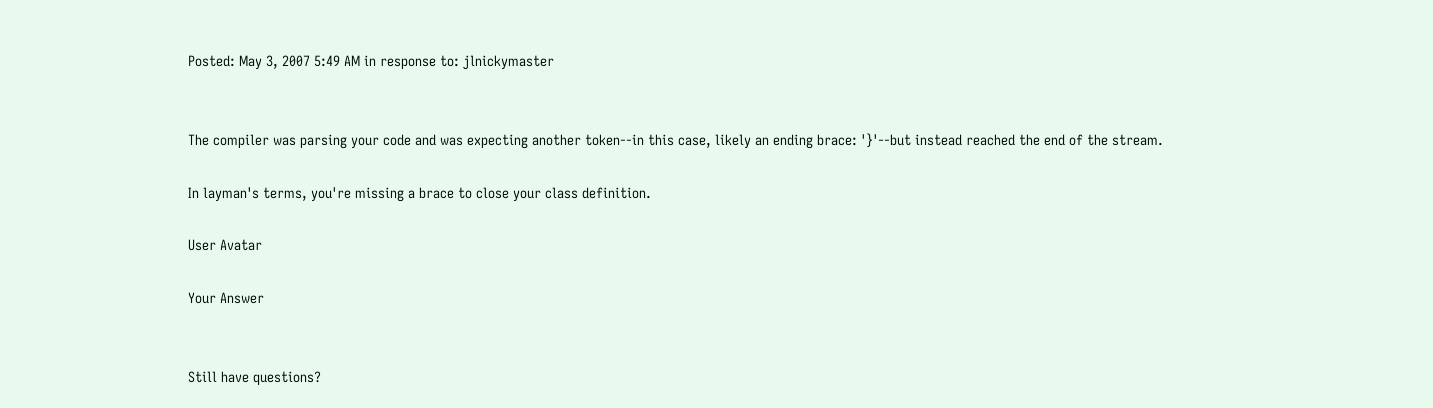Posted: May 3, 2007 5:49 AM in response to: jlnickymaster


The compiler was parsing your code and was expecting another token--in this case, likely an ending brace: '}'--but instead reached the end of the stream.

In layman's terms, you're missing a brace to close your class definition.

User Avatar

Your Answer


Still have questions?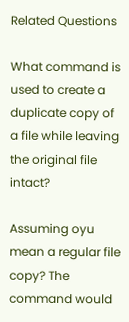Related Questions

What command is used to create a duplicate copy of a file while leaving the original file intact?

Assuming oyu mean a regular file copy? The command would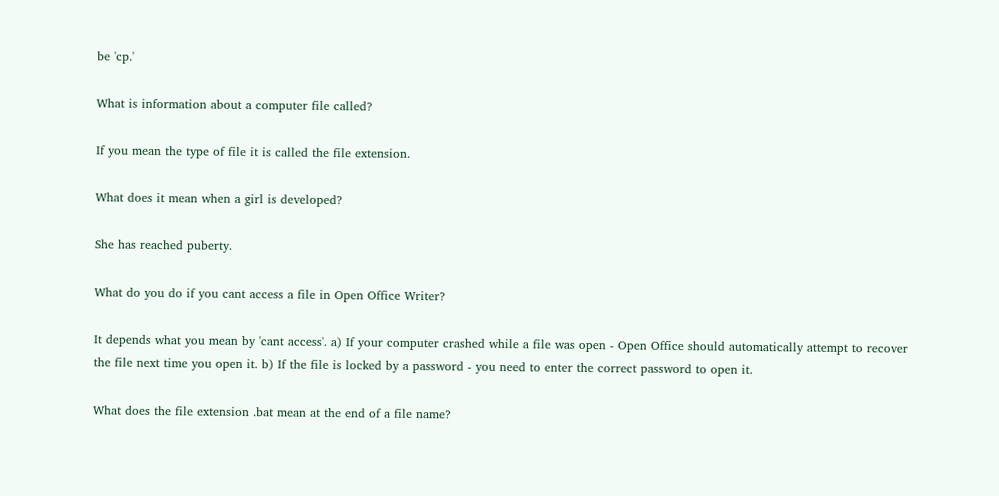be 'cp.'

What is information about a computer file called?

If you mean the type of file it is called the file extension.

What does it mean when a girl is developed?

She has reached puberty.

What do you do if you cant access a file in Open Office Writer?

It depends what you mean by 'cant access'. a) If your computer crashed while a file was open - Open Office should automatically attempt to recover the file next time you open it. b) If the file is locked by a password - you need to enter the correct password to open it.

What does the file extension .bat mean at the end of a file name?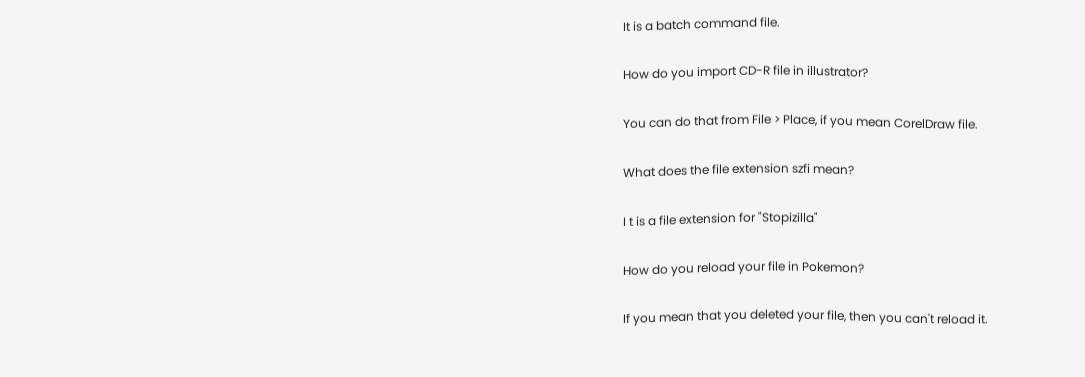It is a batch command file.

How do you import CD-R file in illustrator?

You can do that from File > Place, if you mean CorelDraw file.

What does the file extension szfi mean?

I t is a file extension for "Stopizilla"

How do you reload your file in Pokemon?

If you mean that you deleted your file, then you can't reload it.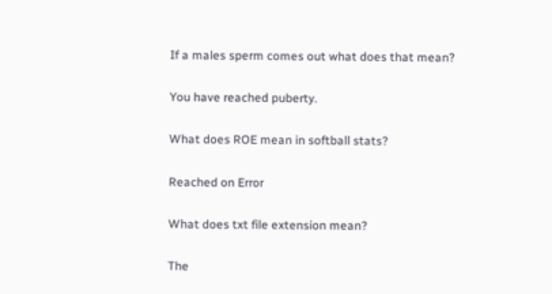If a males sperm comes out what does that mean?

You have reached puberty.

What does ROE mean in softball stats?

Reached on Error

What does txt file extension mean?

The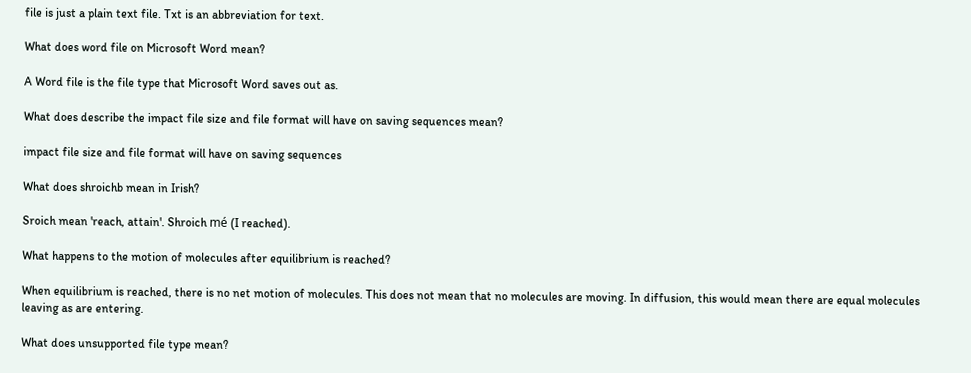file is just a plain text file. Txt is an abbreviation for text.

What does word file on Microsoft Word mean?

A Word file is the file type that Microsoft Word saves out as.

What does describe the impact file size and file format will have on saving sequences mean?

impact file size and file format will have on saving sequences

What does shroichb mean in Irish?

Sroich mean 'reach, attain'. Shroich mé (I reached).

What happens to the motion of molecules after equilibrium is reached?

When equilibrium is reached, there is no net motion of molecules. This does not mean that no molecules are moving. In diffusion, this would mean there are equal molecules leaving as are entering.

What does unsupported file type mean?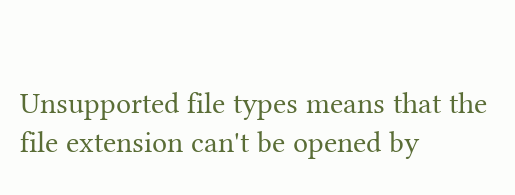Unsupported file types means that the file extension can't be opened by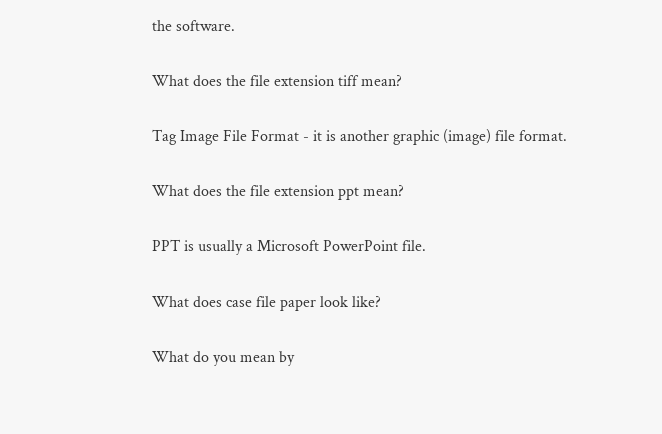the software.

What does the file extension tiff mean?

Tag Image File Format - it is another graphic (image) file format.

What does the file extension ppt mean?

PPT is usually a Microsoft PowerPoint file.

What does case file paper look like?

What do you mean by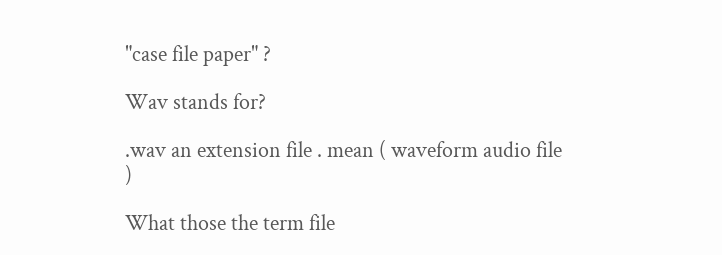"case file paper" ?

Wav stands for?

.wav an extension file . mean ( waveform audio file )

What those the term file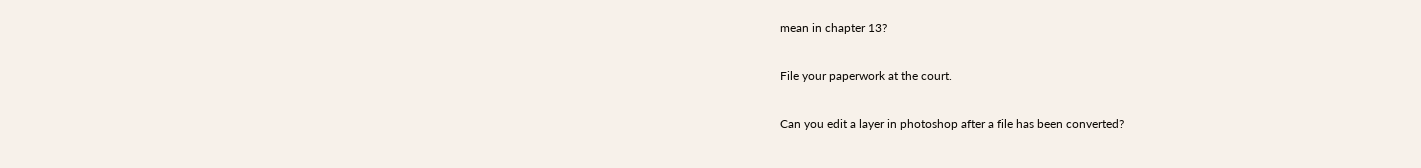mean in chapter 13?

File your paperwork at the court.

Can you edit a layer in photoshop after a file has been converted?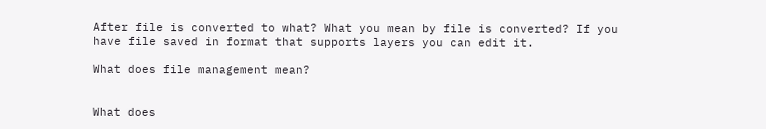After file is converted to what? What you mean by file is converted? If you have file saved in format that supports layers you can edit it.

What does file management mean?


What does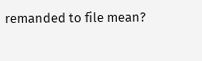remanded to file mean?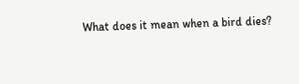What does it mean when a bird dies?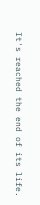It's reached the end of its life.